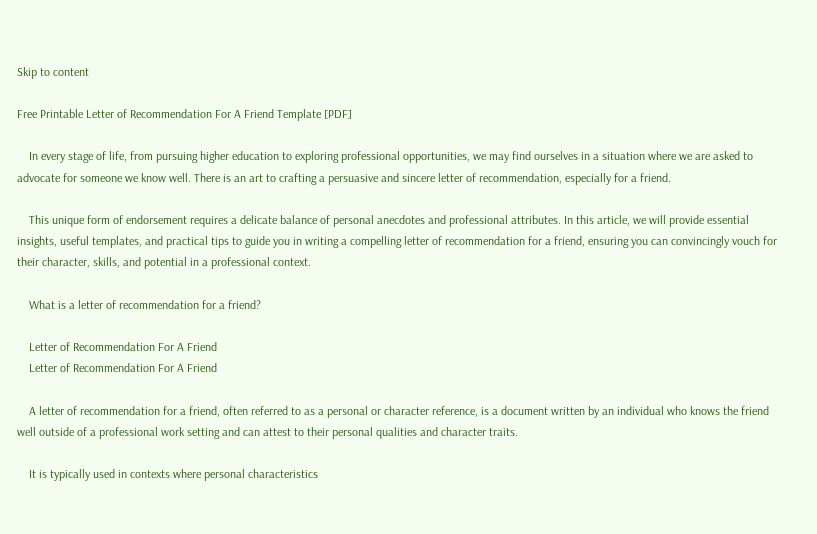Skip to content

Free Printable Letter of Recommendation For A Friend Template [PDF]

    In every stage of life, from pursuing higher education to exploring professional opportunities, we may find ourselves in a situation where we are asked to advocate for someone we know well. There is an art to crafting a persuasive and sincere letter of recommendation, especially for a friend.

    This unique form of endorsement requires a delicate balance of personal anecdotes and professional attributes. In this article, we will provide essential insights, useful templates, and practical tips to guide you in writing a compelling letter of recommendation for a friend, ensuring you can convincingly vouch for their character, skills, and potential in a professional context.

    What is a letter of recommendation for a friend?

    Letter of Recommendation For A Friend
    Letter of Recommendation For A Friend

    A letter of recommendation for a friend, often referred to as a personal or character reference, is a document written by an individual who knows the friend well outside of a professional work setting and can attest to their personal qualities and character traits.

    It is typically used in contexts where personal characteristics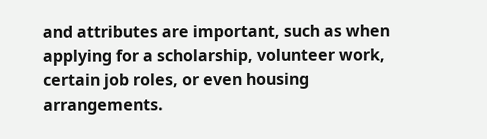and attributes are important, such as when applying for a scholarship, volunteer work, certain job roles, or even housing arrangements.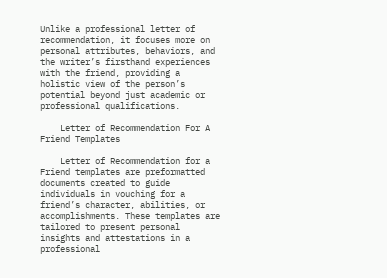Unlike a professional letter of recommendation, it focuses more on personal attributes, behaviors, and the writer’s firsthand experiences with the friend, providing a holistic view of the person’s potential beyond just academic or professional qualifications.

    Letter of Recommendation For A Friend Templates

    Letter of Recommendation for a Friend templates are preformatted documents created to guide individuals in vouching for a friend’s character, abilities, or accomplishments. These templates are tailored to present personal insights and attestations in a professional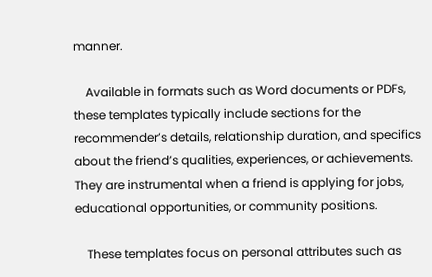manner.

    Available in formats such as Word documents or PDFs, these templates typically include sections for the recommender’s details, relationship duration, and specifics about the friend’s qualities, experiences, or achievements. They are instrumental when a friend is applying for jobs, educational opportunities, or community positions.

    These templates focus on personal attributes such as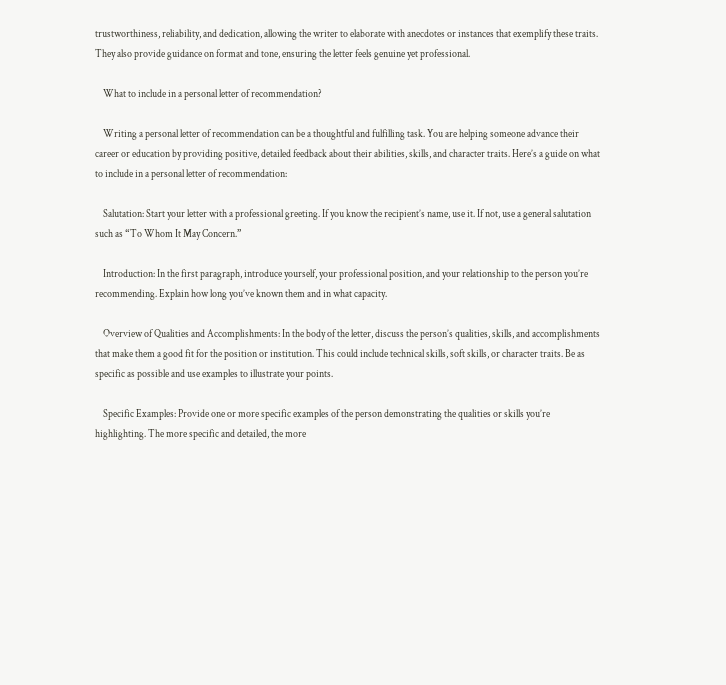trustworthiness, reliability, and dedication, allowing the writer to elaborate with anecdotes or instances that exemplify these traits. They also provide guidance on format and tone, ensuring the letter feels genuine yet professional.

    What to include in a personal letter of recommendation?

    Writing a personal letter of recommendation can be a thoughtful and fulfilling task. You are helping someone advance their career or education by providing positive, detailed feedback about their abilities, skills, and character traits. Here’s a guide on what to include in a personal letter of recommendation:

    Salutation: Start your letter with a professional greeting. If you know the recipient’s name, use it. If not, use a general salutation such as “To Whom It May Concern.”

    Introduction: In the first paragraph, introduce yourself, your professional position, and your relationship to the person you’re recommending. Explain how long you’ve known them and in what capacity.

    Overview of Qualities and Accomplishments: In the body of the letter, discuss the person’s qualities, skills, and accomplishments that make them a good fit for the position or institution. This could include technical skills, soft skills, or character traits. Be as specific as possible and use examples to illustrate your points.

    Specific Examples: Provide one or more specific examples of the person demonstrating the qualities or skills you’re highlighting. The more specific and detailed, the more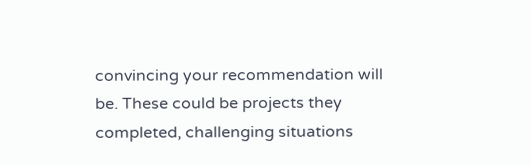convincing your recommendation will be. These could be projects they completed, challenging situations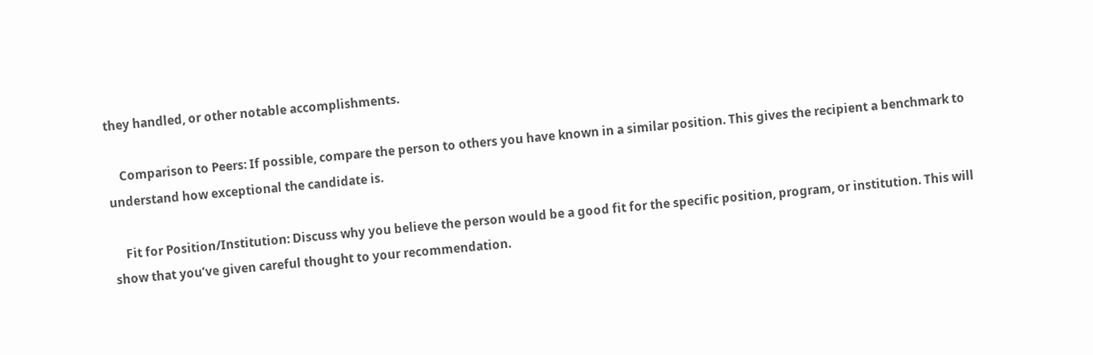they handled, or other notable accomplishments.

    Comparison to Peers: If possible, compare the person to others you have known in a similar position. This gives the recipient a benchmark to understand how exceptional the candidate is.

    Fit for Position/Institution: Discuss why you believe the person would be a good fit for the specific position, program, or institution. This will show that you’ve given careful thought to your recommendation.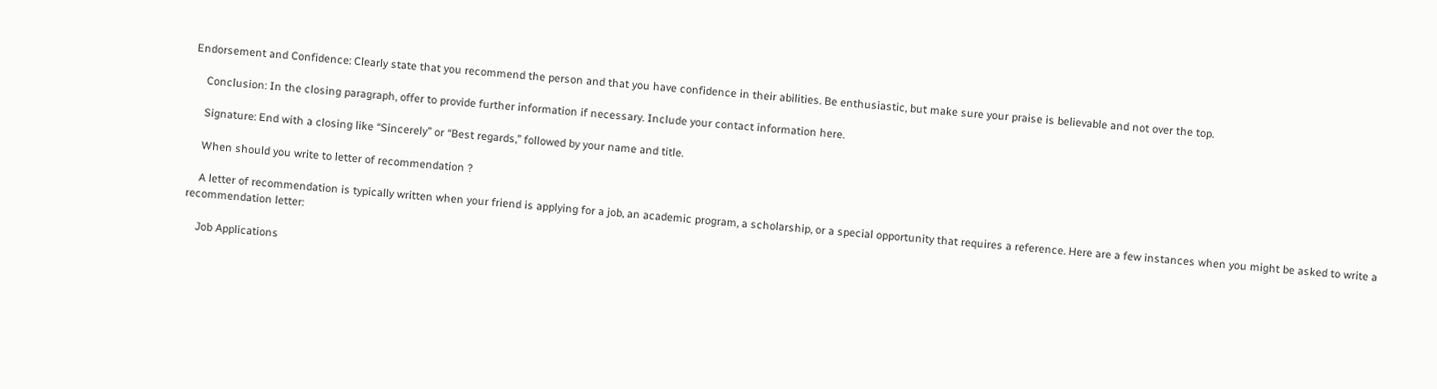Endorsement and Confidence: Clearly state that you recommend the person and that you have confidence in their abilities. Be enthusiastic, but make sure your praise is believable and not over the top.

    Conclusion: In the closing paragraph, offer to provide further information if necessary. Include your contact information here.

    Signature: End with a closing like “Sincerely” or “Best regards,” followed by your name and title.

    When should you write to letter of recommendation ?

    A letter of recommendation is typically written when your friend is applying for a job, an academic program, a scholarship, or a special opportunity that requires a reference. Here are a few instances when you might be asked to write a recommendation letter:

    Job Applications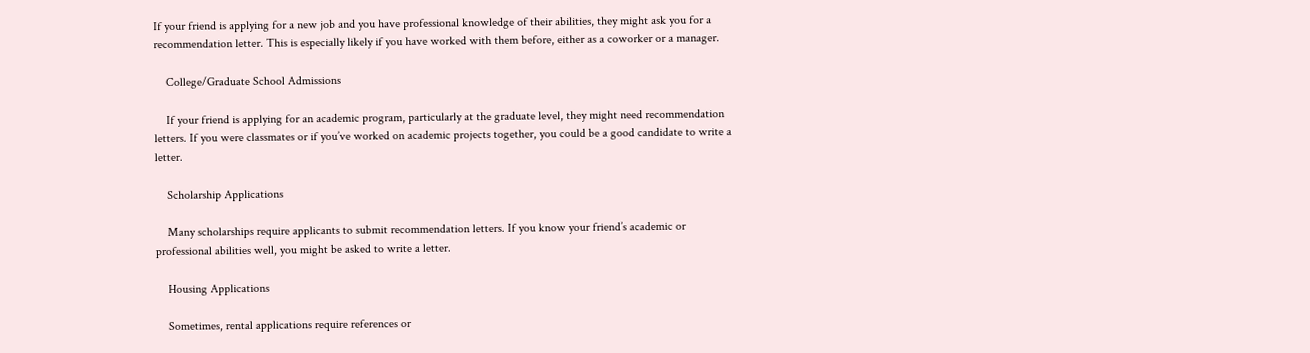If your friend is applying for a new job and you have professional knowledge of their abilities, they might ask you for a recommendation letter. This is especially likely if you have worked with them before, either as a coworker or a manager.

    College/Graduate School Admissions

    If your friend is applying for an academic program, particularly at the graduate level, they might need recommendation letters. If you were classmates or if you’ve worked on academic projects together, you could be a good candidate to write a letter.

    Scholarship Applications

    Many scholarships require applicants to submit recommendation letters. If you know your friend’s academic or professional abilities well, you might be asked to write a letter.

    Housing Applications

    Sometimes, rental applications require references or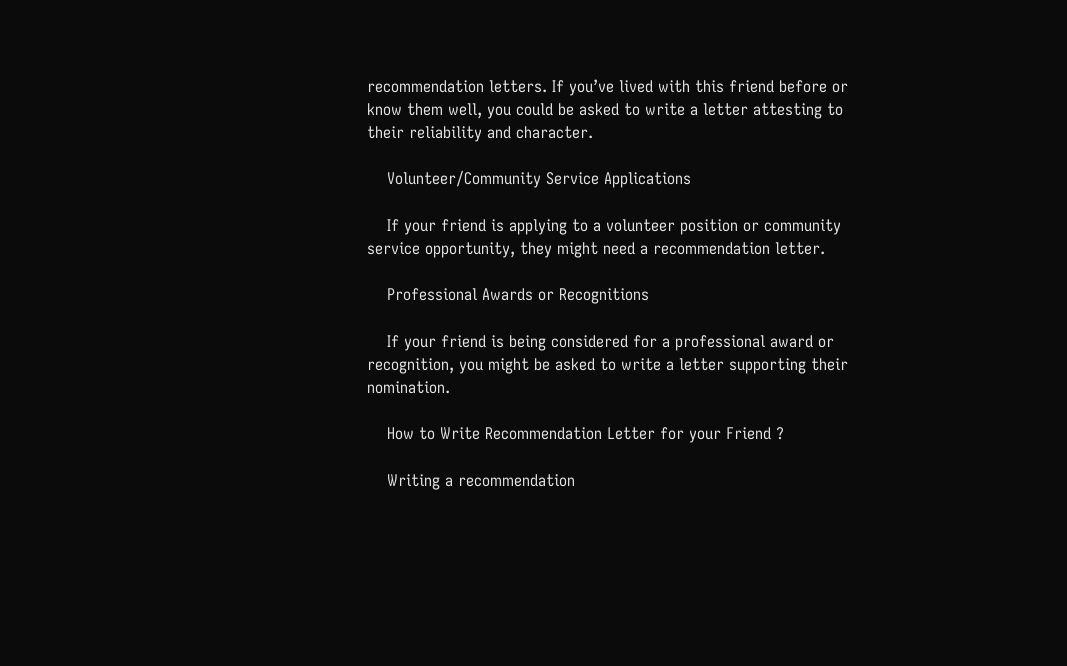recommendation letters. If you’ve lived with this friend before or know them well, you could be asked to write a letter attesting to their reliability and character.

    Volunteer/Community Service Applications

    If your friend is applying to a volunteer position or community service opportunity, they might need a recommendation letter.

    Professional Awards or Recognitions

    If your friend is being considered for a professional award or recognition, you might be asked to write a letter supporting their nomination.

    How to Write Recommendation Letter for your Friend ?

    Writing a recommendation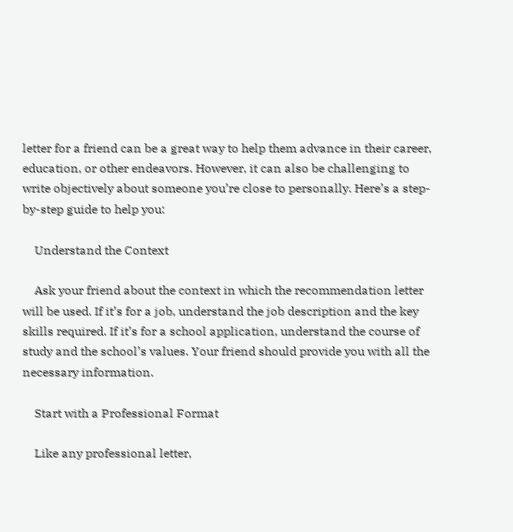letter for a friend can be a great way to help them advance in their career, education, or other endeavors. However, it can also be challenging to write objectively about someone you’re close to personally. Here’s a step-by-step guide to help you:

    Understand the Context

    Ask your friend about the context in which the recommendation letter will be used. If it’s for a job, understand the job description and the key skills required. If it’s for a school application, understand the course of study and the school’s values. Your friend should provide you with all the necessary information.

    Start with a Professional Format

    Like any professional letter,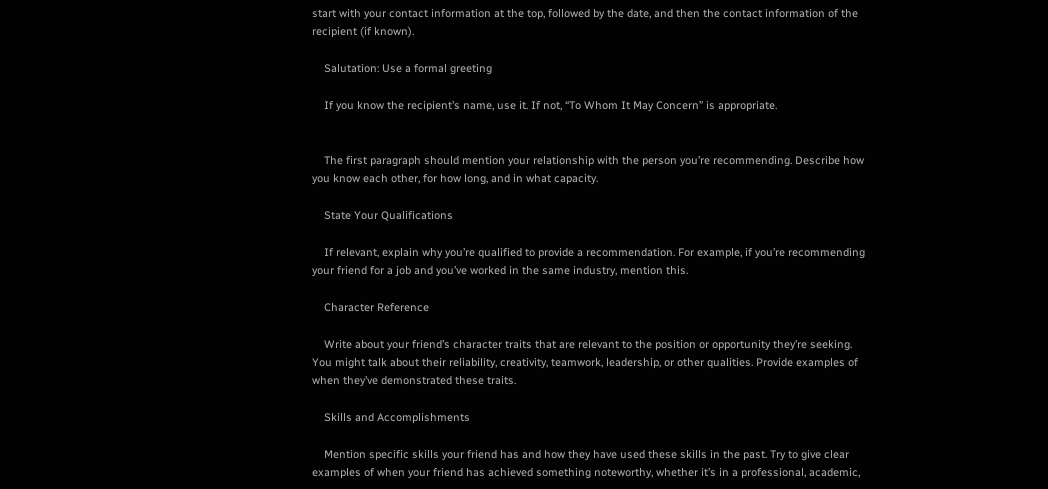start with your contact information at the top, followed by the date, and then the contact information of the recipient (if known).

    Salutation: Use a formal greeting

    If you know the recipient’s name, use it. If not, “To Whom It May Concern” is appropriate.


    The first paragraph should mention your relationship with the person you’re recommending. Describe how you know each other, for how long, and in what capacity.

    State Your Qualifications

    If relevant, explain why you’re qualified to provide a recommendation. For example, if you’re recommending your friend for a job and you’ve worked in the same industry, mention this.

    Character Reference

    Write about your friend’s character traits that are relevant to the position or opportunity they’re seeking. You might talk about their reliability, creativity, teamwork, leadership, or other qualities. Provide examples of when they’ve demonstrated these traits.

    Skills and Accomplishments

    Mention specific skills your friend has and how they have used these skills in the past. Try to give clear examples of when your friend has achieved something noteworthy, whether it’s in a professional, academic,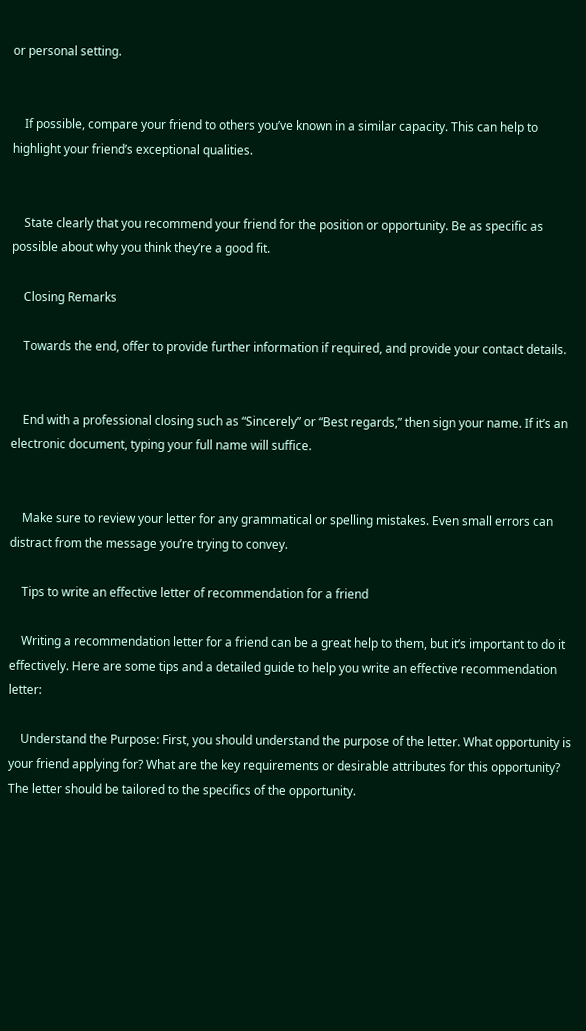or personal setting.


    If possible, compare your friend to others you’ve known in a similar capacity. This can help to highlight your friend’s exceptional qualities.


    State clearly that you recommend your friend for the position or opportunity. Be as specific as possible about why you think they’re a good fit.

    Closing Remarks

    Towards the end, offer to provide further information if required, and provide your contact details.


    End with a professional closing such as “Sincerely” or “Best regards,” then sign your name. If it’s an electronic document, typing your full name will suffice.


    Make sure to review your letter for any grammatical or spelling mistakes. Even small errors can distract from the message you’re trying to convey.

    Tips to write an effective letter of recommendation for a friend

    Writing a recommendation letter for a friend can be a great help to them, but it’s important to do it effectively. Here are some tips and a detailed guide to help you write an effective recommendation letter:

    Understand the Purpose: First, you should understand the purpose of the letter. What opportunity is your friend applying for? What are the key requirements or desirable attributes for this opportunity? The letter should be tailored to the specifics of the opportunity.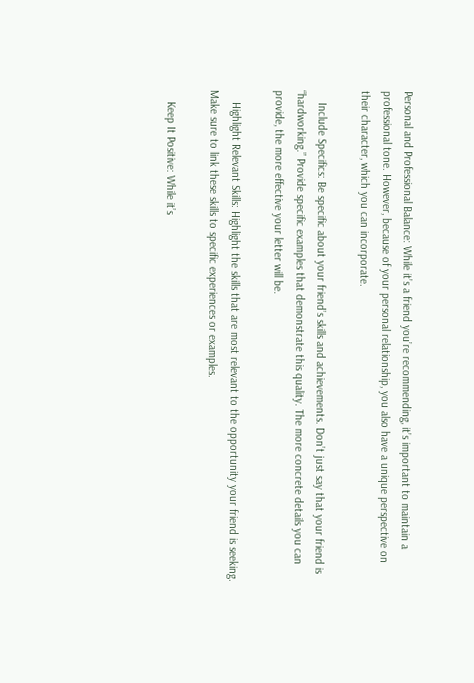Personal and Professional Balance: While it’s a friend you’re recommending, it’s important to maintain a professional tone. However, because of your personal relationship, you also have a unique perspective on their character, which you can incorporate.

    Include Specifics: Be specific about your friend’s skills and achievements. Don’t just say that your friend is “hardworking.” Provide specific examples that demonstrate this quality. The more concrete details you can provide, the more effective your letter will be.

    Highlight Relevant Skills: Highlight the skills that are most relevant to the opportunity your friend is seeking. Make sure to link these skills to specific experiences or examples.

    Keep It Positive: While it’s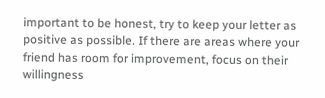important to be honest, try to keep your letter as positive as possible. If there are areas where your friend has room for improvement, focus on their willingness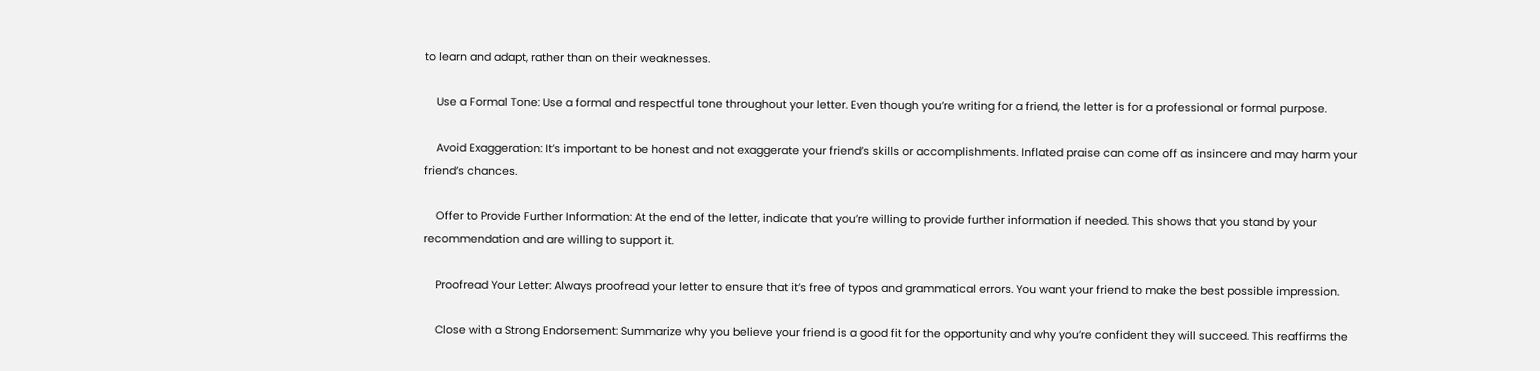to learn and adapt, rather than on their weaknesses.

    Use a Formal Tone: Use a formal and respectful tone throughout your letter. Even though you’re writing for a friend, the letter is for a professional or formal purpose.

    Avoid Exaggeration: It’s important to be honest and not exaggerate your friend’s skills or accomplishments. Inflated praise can come off as insincere and may harm your friend’s chances.

    Offer to Provide Further Information: At the end of the letter, indicate that you’re willing to provide further information if needed. This shows that you stand by your recommendation and are willing to support it.

    Proofread Your Letter: Always proofread your letter to ensure that it’s free of typos and grammatical errors. You want your friend to make the best possible impression.

    Close with a Strong Endorsement: Summarize why you believe your friend is a good fit for the opportunity and why you’re confident they will succeed. This reaffirms the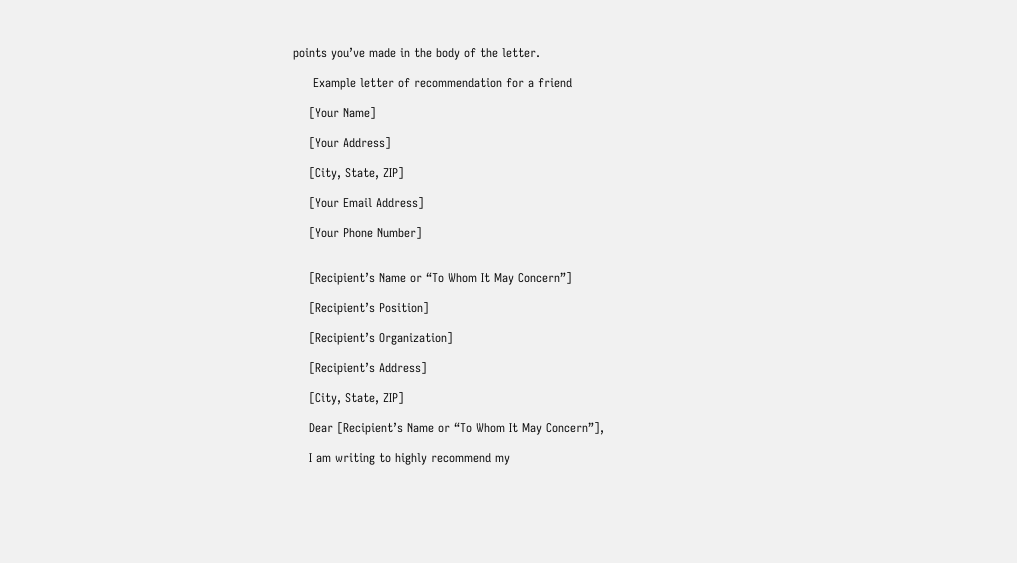points you’ve made in the body of the letter.

     Example letter of recommendation for a friend

    [Your Name]

    [Your Address]

    [City, State, ZIP]

    [Your Email Address]

    [Your Phone Number]


    [Recipient’s Name or “To Whom It May Concern”]

    [Recipient’s Position]

    [Recipient’s Organization]

    [Recipient’s Address]

    [City, State, ZIP]

    Dear [Recipient’s Name or “To Whom It May Concern”],

    I am writing to highly recommend my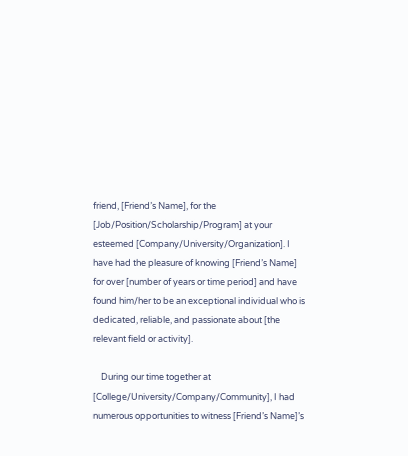friend, [Friend’s Name], for the [Job/Position/Scholarship/Program] at your esteemed [Company/University/Organization]. I have had the pleasure of knowing [Friend’s Name] for over [number of years or time period] and have found him/her to be an exceptional individual who is dedicated, reliable, and passionate about [the relevant field or activity].

    During our time together at [College/University/Company/Community], I had numerous opportunities to witness [Friend’s Name]’s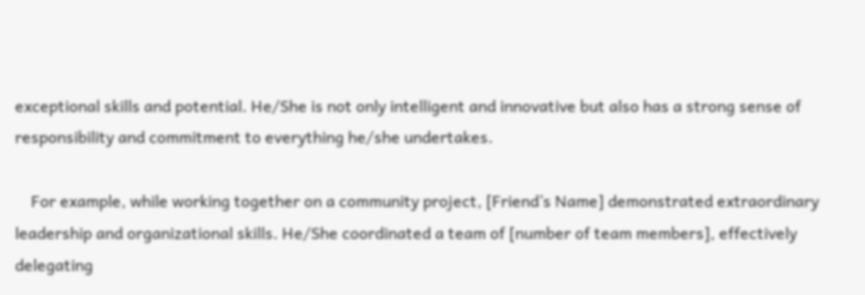exceptional skills and potential. He/She is not only intelligent and innovative but also has a strong sense of responsibility and commitment to everything he/she undertakes.

    For example, while working together on a community project, [Friend’s Name] demonstrated extraordinary leadership and organizational skills. He/She coordinated a team of [number of team members], effectively delegating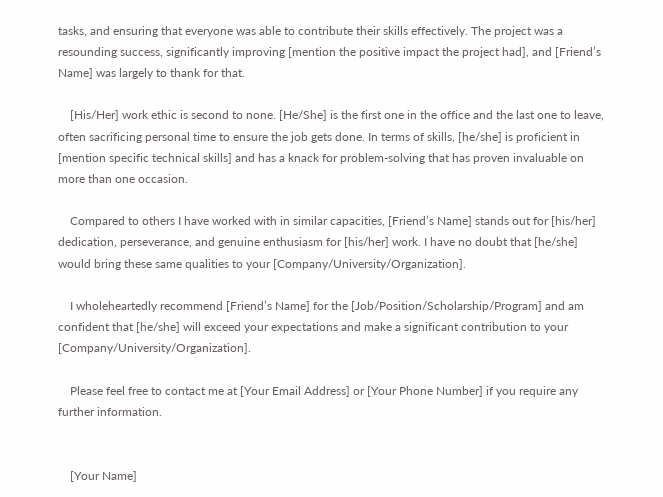tasks, and ensuring that everyone was able to contribute their skills effectively. The project was a resounding success, significantly improving [mention the positive impact the project had], and [Friend’s Name] was largely to thank for that.

    [His/Her] work ethic is second to none. [He/She] is the first one in the office and the last one to leave, often sacrificing personal time to ensure the job gets done. In terms of skills, [he/she] is proficient in [mention specific technical skills] and has a knack for problem-solving that has proven invaluable on more than one occasion.

    Compared to others I have worked with in similar capacities, [Friend’s Name] stands out for [his/her] dedication, perseverance, and genuine enthusiasm for [his/her] work. I have no doubt that [he/she] would bring these same qualities to your [Company/University/Organization].

    I wholeheartedly recommend [Friend’s Name] for the [Job/Position/Scholarship/Program] and am confident that [he/she] will exceed your expectations and make a significant contribution to your [Company/University/Organization].

    Please feel free to contact me at [Your Email Address] or [Your Phone Number] if you require any further information.


    [Your Name]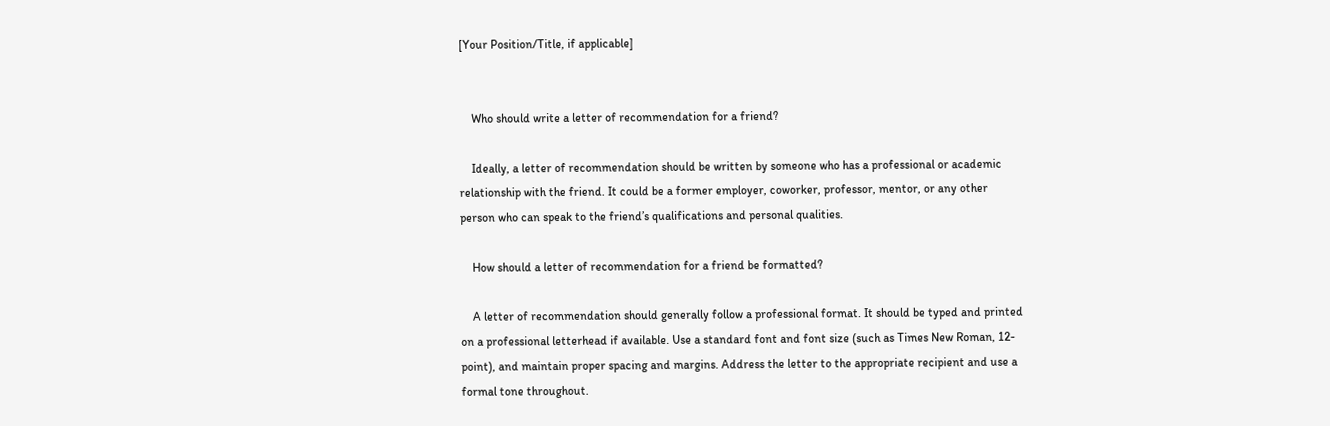[Your Position/Title, if applicable]


    Who should write a letter of recommendation for a friend?

    Ideally, a letter of recommendation should be written by someone who has a professional or academic relationship with the friend. It could be a former employer, coworker, professor, mentor, or any other person who can speak to the friend’s qualifications and personal qualities.

    How should a letter of recommendation for a friend be formatted?

    A letter of recommendation should generally follow a professional format. It should be typed and printed on a professional letterhead if available. Use a standard font and font size (such as Times New Roman, 12-point), and maintain proper spacing and margins. Address the letter to the appropriate recipient and use a formal tone throughout.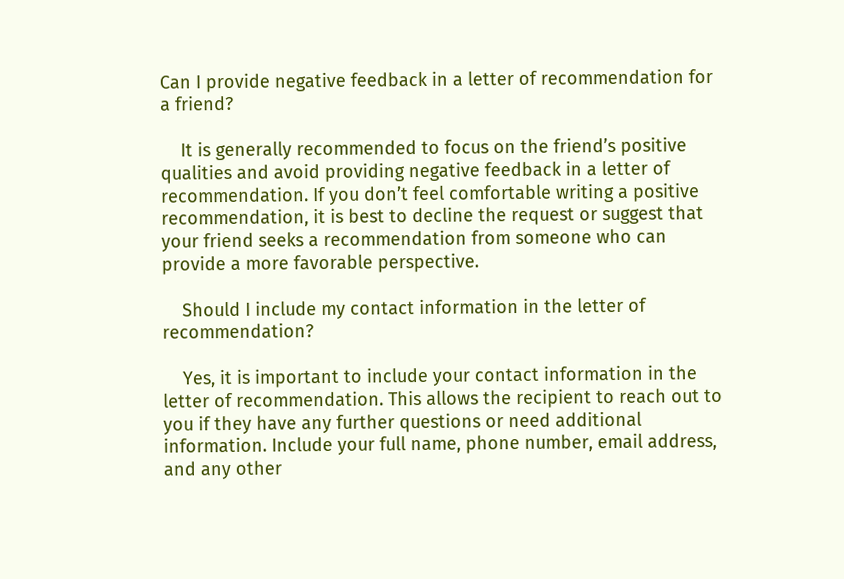Can I provide negative feedback in a letter of recommendation for a friend?

    It is generally recommended to focus on the friend’s positive qualities and avoid providing negative feedback in a letter of recommendation. If you don’t feel comfortable writing a positive recommendation, it is best to decline the request or suggest that your friend seeks a recommendation from someone who can provide a more favorable perspective.

    Should I include my contact information in the letter of recommendation?

    Yes, it is important to include your contact information in the letter of recommendation. This allows the recipient to reach out to you if they have any further questions or need additional information. Include your full name, phone number, email address, and any other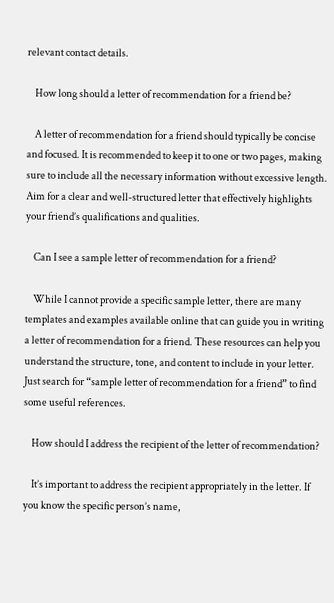relevant contact details.

    How long should a letter of recommendation for a friend be?

    A letter of recommendation for a friend should typically be concise and focused. It is recommended to keep it to one or two pages, making sure to include all the necessary information without excessive length. Aim for a clear and well-structured letter that effectively highlights your friend’s qualifications and qualities.

    Can I see a sample letter of recommendation for a friend?

    While I cannot provide a specific sample letter, there are many templates and examples available online that can guide you in writing a letter of recommendation for a friend. These resources can help you understand the structure, tone, and content to include in your letter. Just search for “sample letter of recommendation for a friend” to find some useful references.

    How should I address the recipient of the letter of recommendation?

    It’s important to address the recipient appropriately in the letter. If you know the specific person’s name,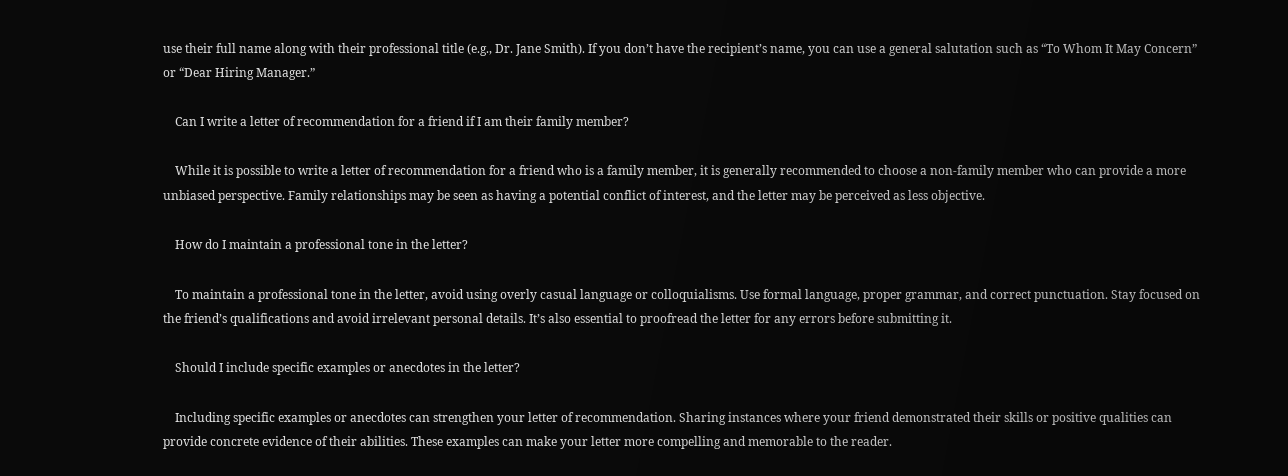use their full name along with their professional title (e.g., Dr. Jane Smith). If you don’t have the recipient’s name, you can use a general salutation such as “To Whom It May Concern” or “Dear Hiring Manager.”

    Can I write a letter of recommendation for a friend if I am their family member?

    While it is possible to write a letter of recommendation for a friend who is a family member, it is generally recommended to choose a non-family member who can provide a more unbiased perspective. Family relationships may be seen as having a potential conflict of interest, and the letter may be perceived as less objective.

    How do I maintain a professional tone in the letter?

    To maintain a professional tone in the letter, avoid using overly casual language or colloquialisms. Use formal language, proper grammar, and correct punctuation. Stay focused on the friend’s qualifications and avoid irrelevant personal details. It’s also essential to proofread the letter for any errors before submitting it.

    Should I include specific examples or anecdotes in the letter?

    Including specific examples or anecdotes can strengthen your letter of recommendation. Sharing instances where your friend demonstrated their skills or positive qualities can provide concrete evidence of their abilities. These examples can make your letter more compelling and memorable to the reader.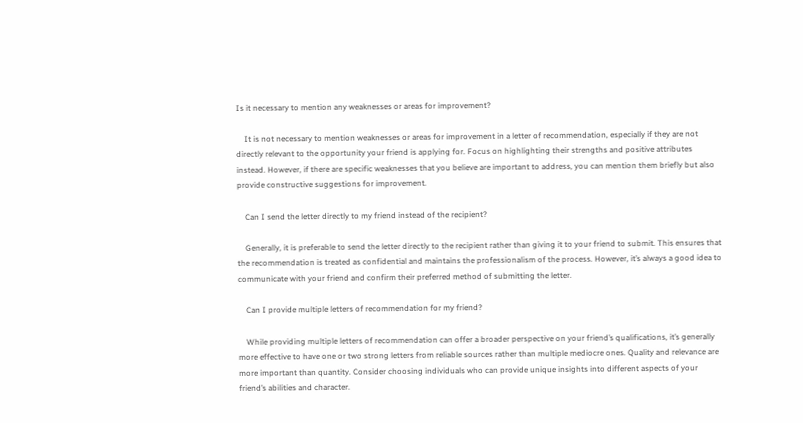Is it necessary to mention any weaknesses or areas for improvement?

    It is not necessary to mention weaknesses or areas for improvement in a letter of recommendation, especially if they are not directly relevant to the opportunity your friend is applying for. Focus on highlighting their strengths and positive attributes instead. However, if there are specific weaknesses that you believe are important to address, you can mention them briefly but also provide constructive suggestions for improvement.

    Can I send the letter directly to my friend instead of the recipient?

    Generally, it is preferable to send the letter directly to the recipient rather than giving it to your friend to submit. This ensures that the recommendation is treated as confidential and maintains the professionalism of the process. However, it’s always a good idea to communicate with your friend and confirm their preferred method of submitting the letter.

    Can I provide multiple letters of recommendation for my friend?

    While providing multiple letters of recommendation can offer a broader perspective on your friend’s qualifications, it’s generally more effective to have one or two strong letters from reliable sources rather than multiple mediocre ones. Quality and relevance are more important than quantity. Consider choosing individuals who can provide unique insights into different aspects of your friend’s abilities and character.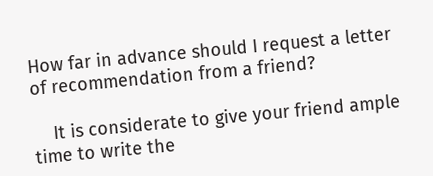How far in advance should I request a letter of recommendation from a friend?

    It is considerate to give your friend ample time to write the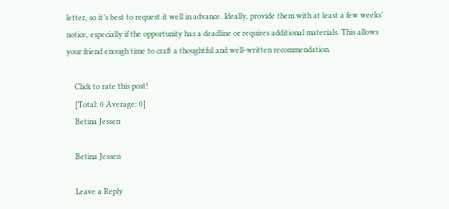letter, so it’s best to request it well in advance. Ideally, provide them with at least a few weeks’ notice, especially if the opportunity has a deadline or requires additional materials. This allows your friend enough time to craft a thoughtful and well-written recommendation.

    Click to rate this post!
    [Total: 0 Average: 0]
    Betina Jessen

    Betina Jessen

    Leave a Reply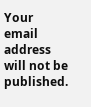Your email address will not be published.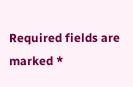Required fields are marked *